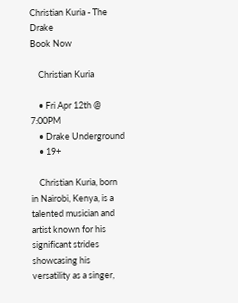Christian Kuria - The Drake
Book Now

    Christian Kuria

    • Fri Apr 12th @ 7:00PM
    • Drake Underground
    • 19+

    Christian Kuria, born in Nairobi, Kenya, is a talented musician and artist known for his significant strides showcasing his versatility as a singer,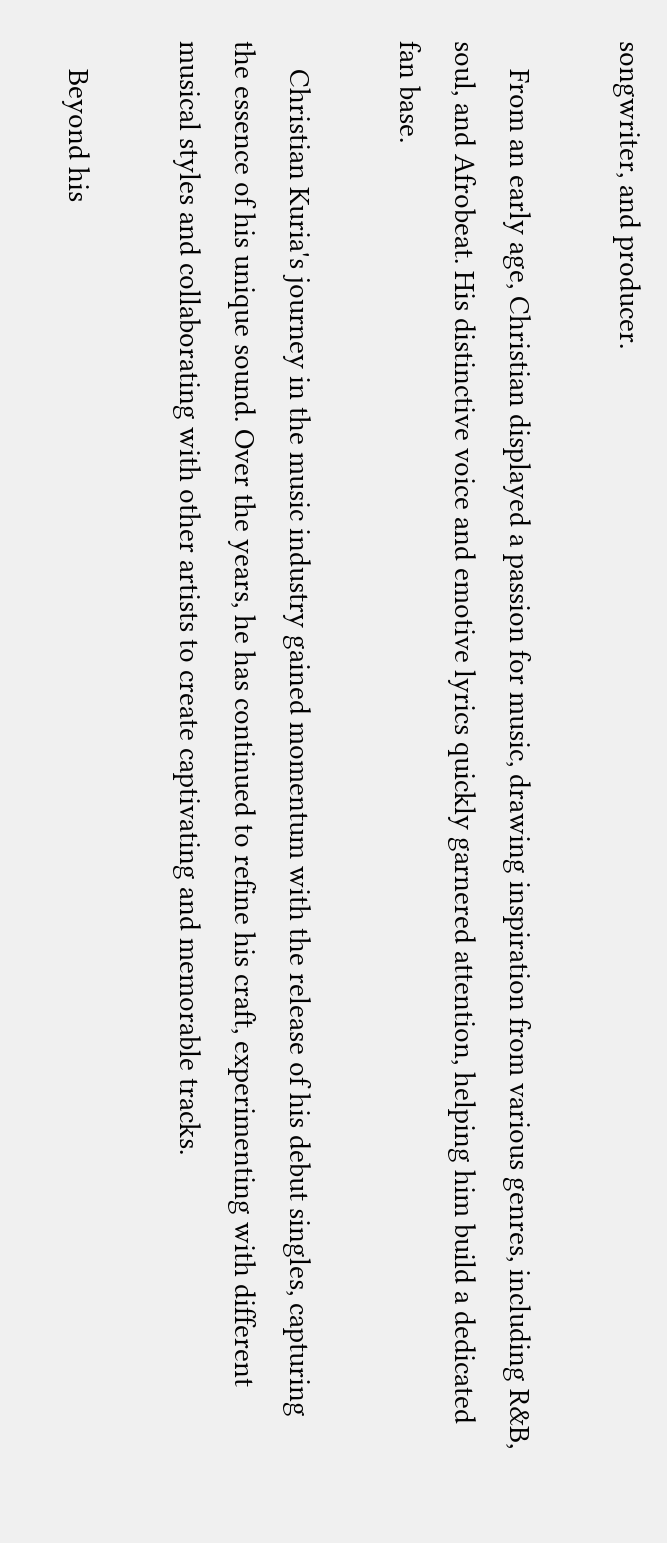songwriter, and producer.

    From an early age, Christian displayed a passion for music, drawing inspiration from various genres, including R&B, soul, and Afrobeat. His distinctive voice and emotive lyrics quickly garnered attention, helping him build a dedicated fan base.

    Christian Kuria's journey in the music industry gained momentum with the release of his debut singles, capturing the essence of his unique sound. Over the years, he has continued to refine his craft, experimenting with different musical styles and collaborating with other artists to create captivating and memorable tracks.

    Beyond his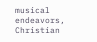musical endeavors, Christian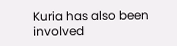Kuria has also been involved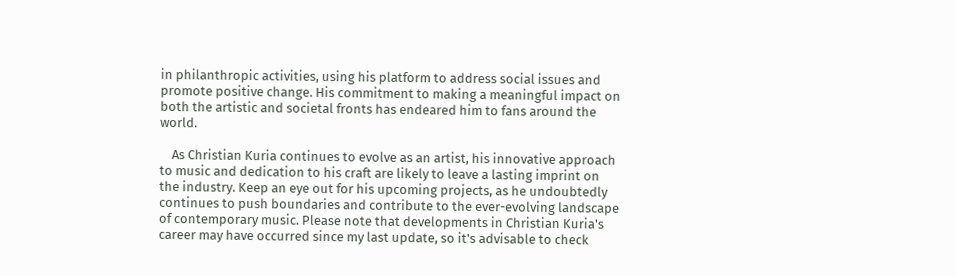in philanthropic activities, using his platform to address social issues and promote positive change. His commitment to making a meaningful impact on both the artistic and societal fronts has endeared him to fans around the world.

    As Christian Kuria continues to evolve as an artist, his innovative approach to music and dedication to his craft are likely to leave a lasting imprint on the industry. Keep an eye out for his upcoming projects, as he undoubtedly continues to push boundaries and contribute to the ever-evolving landscape of contemporary music. Please note that developments in Christian Kuria's career may have occurred since my last update, so it's advisable to check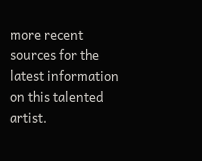more recent sources for the latest information on this talented artist.